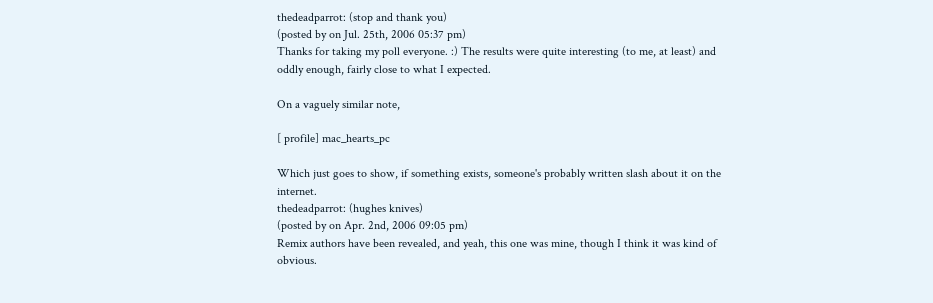thedeadparrot: (stop and thank you)
(posted by on Jul. 25th, 2006 05:37 pm)
Thanks for taking my poll everyone. :) The results were quite interesting (to me, at least) and oddly enough, fairly close to what I expected.

On a vaguely similar note,

[ profile] mac_hearts_pc

Which just goes to show, if something exists, someone's probably written slash about it on the internet.
thedeadparrot: (hughes knives)
(posted by on Apr. 2nd, 2006 09:05 pm)
Remix authors have been revealed, and yeah, this one was mine, though I think it was kind of obvious.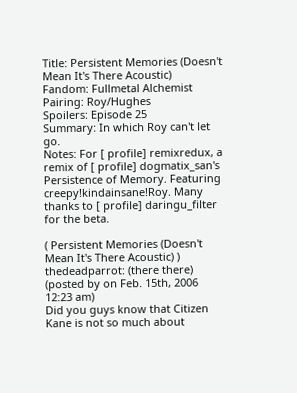Title: Persistent Memories (Doesn't Mean It's There Acoustic)
Fandom: Fullmetal Alchemist
Pairing: Roy/Hughes
Spoilers: Episode 25
Summary: In which Roy can't let go.
Notes: For [ profile] remixredux, a remix of [ profile] dogmatix_san's Persistence of Memory. Featuring creepy!kindainsane!Roy. Many thanks to [ profile] daringu_filter for the beta.

( Persistent Memories (Doesn't Mean It's There Acoustic) )
thedeadparrot: (there there)
(posted by on Feb. 15th, 2006 12:23 am)
Did you guys know that Citizen Kane is not so much about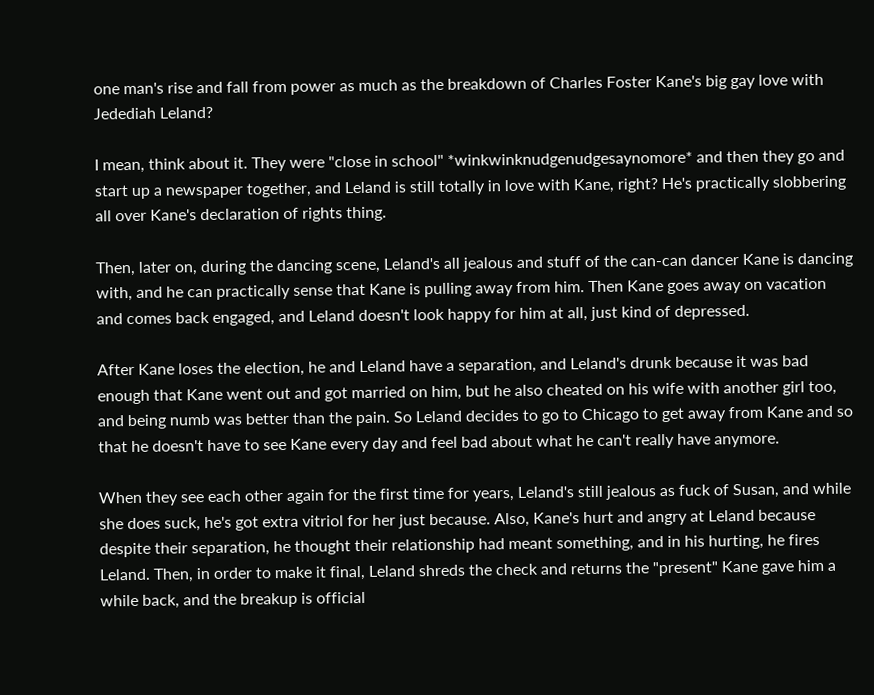one man's rise and fall from power as much as the breakdown of Charles Foster Kane's big gay love with Jedediah Leland?

I mean, think about it. They were "close in school" *winkwinknudgenudgesaynomore* and then they go and start up a newspaper together, and Leland is still totally in love with Kane, right? He's practically slobbering all over Kane's declaration of rights thing.

Then, later on, during the dancing scene, Leland's all jealous and stuff of the can-can dancer Kane is dancing with, and he can practically sense that Kane is pulling away from him. Then Kane goes away on vacation and comes back engaged, and Leland doesn't look happy for him at all, just kind of depressed.

After Kane loses the election, he and Leland have a separation, and Leland's drunk because it was bad enough that Kane went out and got married on him, but he also cheated on his wife with another girl too, and being numb was better than the pain. So Leland decides to go to Chicago to get away from Kane and so that he doesn't have to see Kane every day and feel bad about what he can't really have anymore.

When they see each other again for the first time for years, Leland's still jealous as fuck of Susan, and while she does suck, he's got extra vitriol for her just because. Also, Kane's hurt and angry at Leland because despite their separation, he thought their relationship had meant something, and in his hurting, he fires Leland. Then, in order to make it final, Leland shreds the check and returns the "present" Kane gave him a while back, and the breakup is official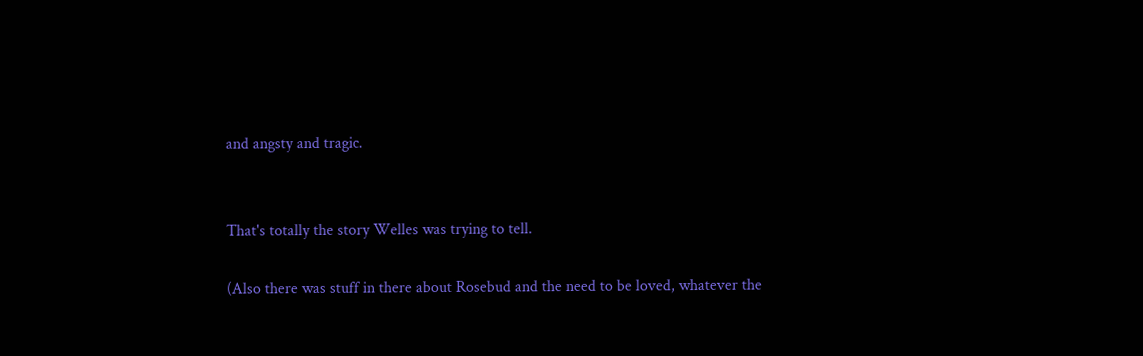and angsty and tragic.


That's totally the story Welles was trying to tell.

(Also there was stuff in there about Rosebud and the need to be loved, whatever the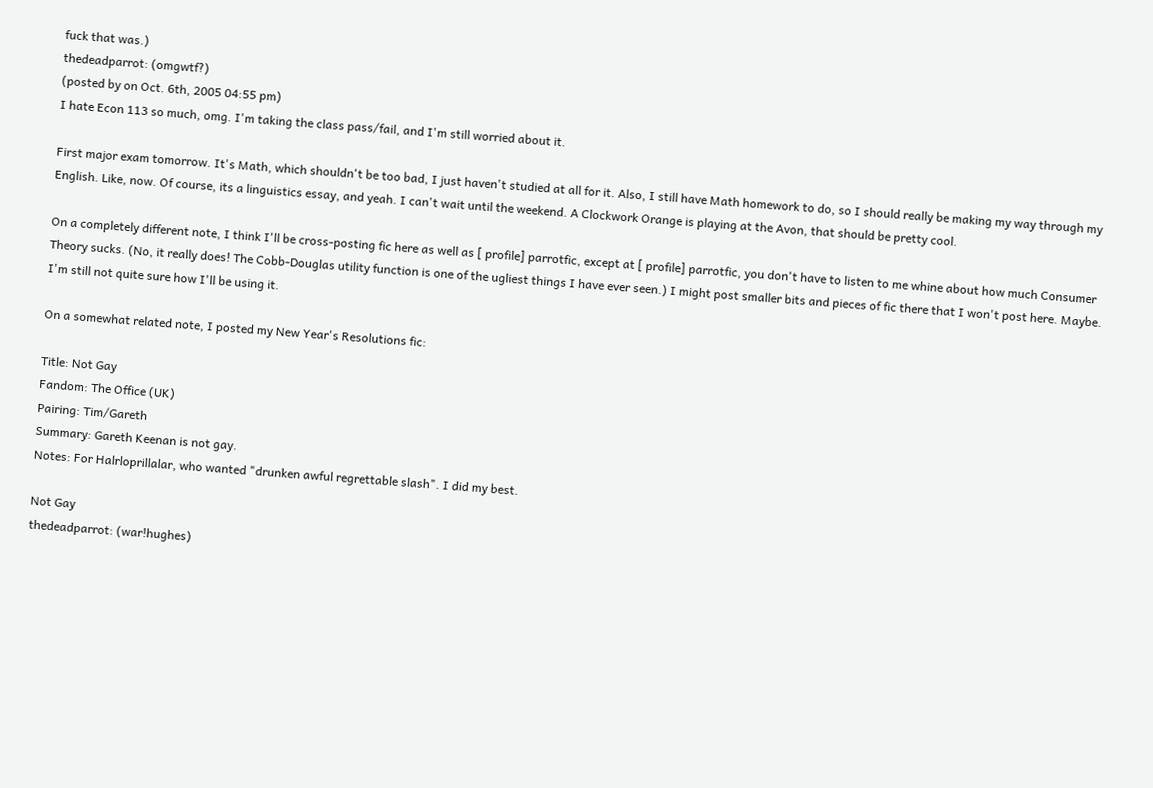fuck that was.)
thedeadparrot: (omgwtf?)
(posted by on Oct. 6th, 2005 04:55 pm)
I hate Econ 113 so much, omg. I'm taking the class pass/fail, and I'm still worried about it.

First major exam tomorrow. It's Math, which shouldn't be too bad, I just haven't studied at all for it. Also, I still have Math homework to do, so I should really be making my way through my English. Like, now. Of course, its a linguistics essay, and yeah. I can't wait until the weekend. A Clockwork Orange is playing at the Avon, that should be pretty cool.

On a completely different note, I think I'll be cross-posting fic here as well as [ profile] parrotfic, except at [ profile] parrotfic, you don't have to listen to me whine about how much Consumer Theory sucks. (No, it really does! The Cobb-Douglas utility function is one of the ugliest things I have ever seen.) I might post smaller bits and pieces of fic there that I won't post here. Maybe. I'm still not quite sure how I'll be using it.

On a somewhat related note, I posted my New Year's Resolutions fic:

Title: Not Gay
Fandom: The Office (UK)
Pairing: Tim/Gareth
Summary: Gareth Keenan is not gay.
Notes: For Halrloprillalar, who wanted "drunken awful regrettable slash". I did my best.

Not Gay
thedeadparrot: (war!hughes)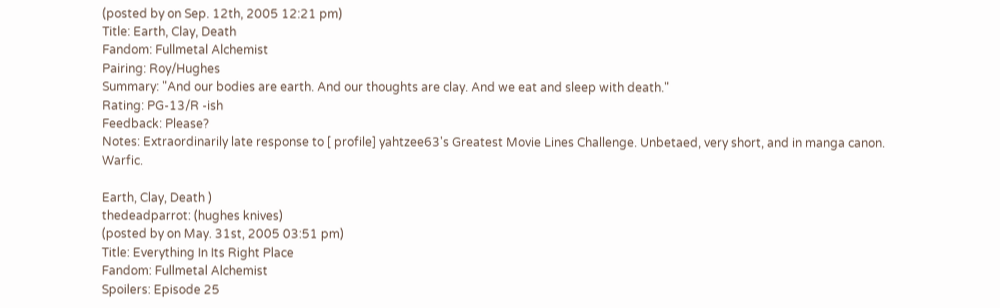(posted by on Sep. 12th, 2005 12:21 pm)
Title: Earth, Clay, Death
Fandom: Fullmetal Alchemist
Pairing: Roy/Hughes
Summary: "And our bodies are earth. And our thoughts are clay. And we eat and sleep with death."
Rating: PG-13/R -ish
Feedback: Please?
Notes: Extraordinarily late response to [ profile] yahtzee63's Greatest Movie Lines Challenge. Unbetaed, very short, and in manga canon. Warfic.

Earth, Clay, Death )
thedeadparrot: (hughes knives)
(posted by on May. 31st, 2005 03:51 pm)
Title: Everything In Its Right Place
Fandom: Fullmetal Alchemist
Spoilers: Episode 25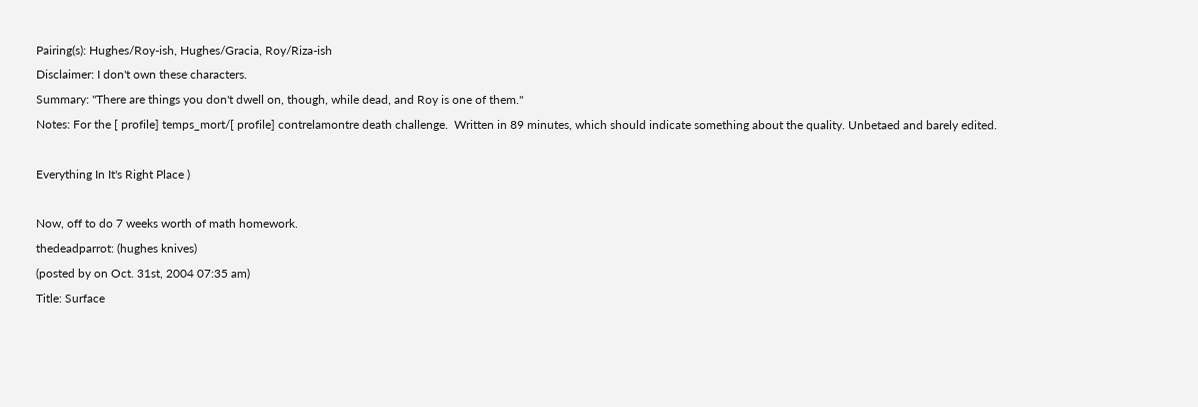Pairing(s): Hughes/Roy-ish, Hughes/Gracia, Roy/Riza-ish
Disclaimer: I don't own these characters.
Summary: "There are things you don't dwell on, though, while dead, and Roy is one of them."
Notes: For the [ profile] temps_mort/[ profile] contrelamontre death challenge.  Written in 89 minutes, which should indicate something about the quality. Unbetaed and barely edited.

Everything In It's Right Place )

Now, off to do 7 weeks worth of math homework.
thedeadparrot: (hughes knives)
(posted by on Oct. 31st, 2004 07:35 am)
Title: Surface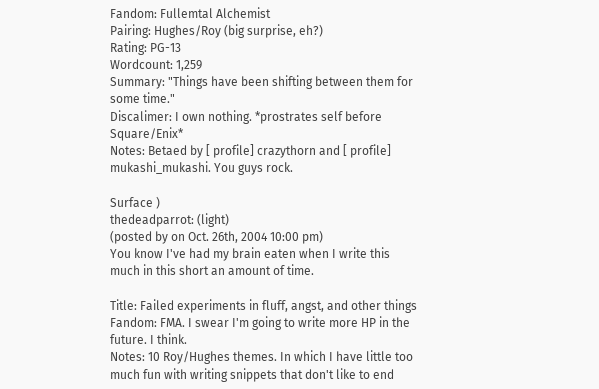Fandom: Fullemtal Alchemist
Pairing: Hughes/Roy (big surprise, eh?)
Rating: PG-13
Wordcount: 1,259
Summary: "Things have been shifting between them for some time."
Discalimer: I own nothing. *prostrates self before Square/Enix*
Notes: Betaed by [ profile] crazythorn and [ profile] mukashi_mukashi. You guys rock.

Surface )
thedeadparrot: (light)
(posted by on Oct. 26th, 2004 10:00 pm)
You know I've had my brain eaten when I write this much in this short an amount of time.

Title: Failed experiments in fluff, angst, and other things
Fandom: FMA. I swear I'm going to write more HP in the future. I think.
Notes: 10 Roy/Hughes themes. In which I have little too much fun with writing snippets that don't like to end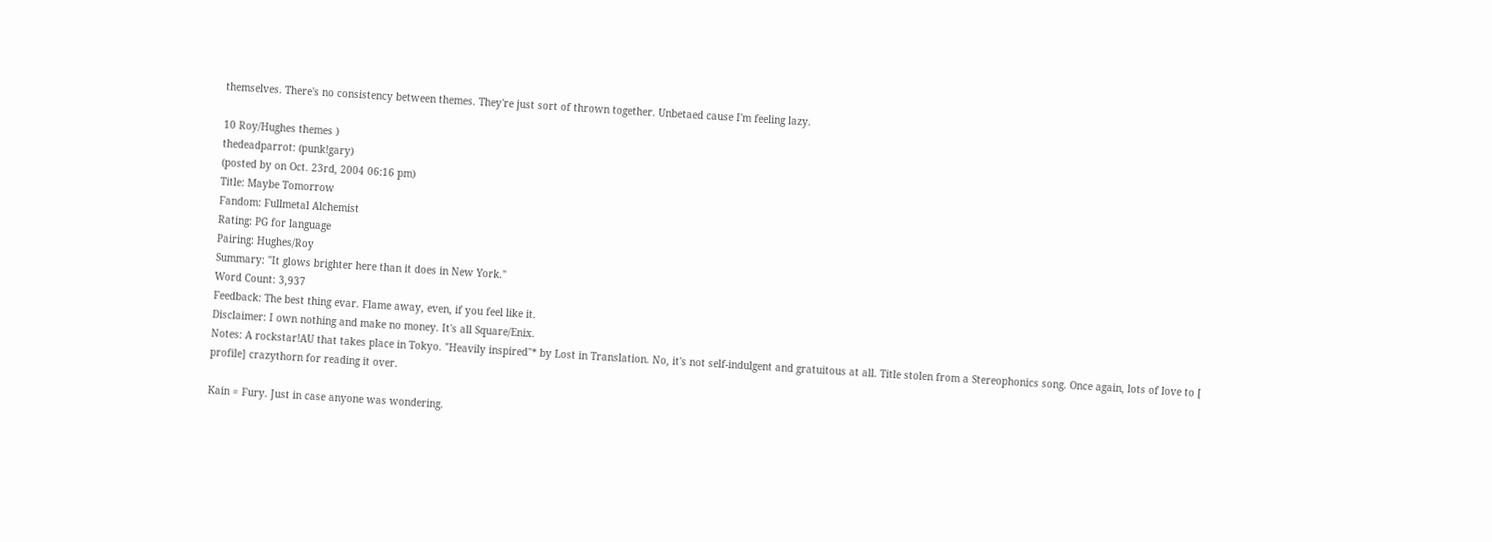themselves. There's no consistency between themes. They're just sort of thrown together. Unbetaed cause I'm feeling lazy.

10 Roy/Hughes themes )
thedeadparrot: (punk!gary)
(posted by on Oct. 23rd, 2004 06:16 pm)
Title: Maybe Tomorrow
Fandom: Fullmetal Alchemist
Rating: PG for language
Pairing: Hughes/Roy
Summary: "It glows brighter here than it does in New York."
Word Count: 3,937
Feedback: The best thing evar. Flame away, even, if you feel like it.
Disclaimer: I own nothing and make no money. It's all Square/Enix.
Notes: A rockstar!AU that takes place in Tokyo. "Heavily inspired"* by Lost in Translation. No, it's not self-indulgent and gratuitous at all. Title stolen from a Stereophonics song. Once again, lots of love to [ profile] crazythorn for reading it over.

Kain = Fury. Just in case anyone was wondering.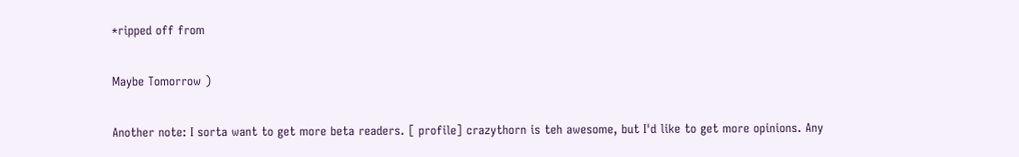*ripped off from

Maybe Tomorrow )

Another note: I sorta want to get more beta readers. [ profile] crazythorn is teh awesome, but I'd like to get more opinions. Any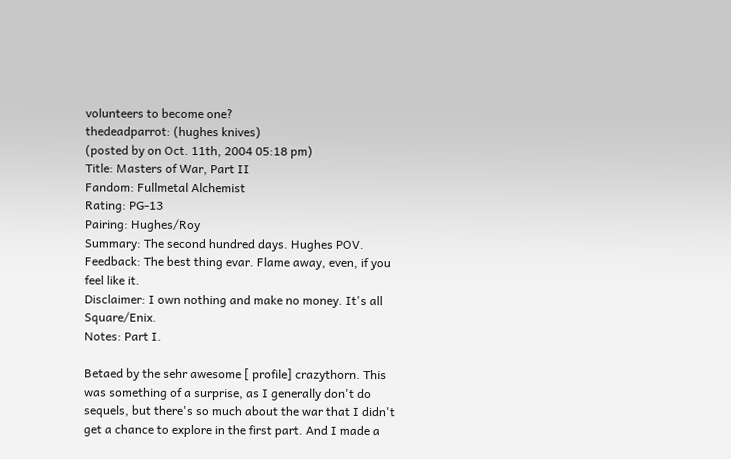volunteers to become one?
thedeadparrot: (hughes knives)
(posted by on Oct. 11th, 2004 05:18 pm)
Title: Masters of War, Part II
Fandom: Fullmetal Alchemist
Rating: PG-13
Pairing: Hughes/Roy
Summary: The second hundred days. Hughes POV.
Feedback: The best thing evar. Flame away, even, if you feel like it.
Disclaimer: I own nothing and make no money. It's all Square/Enix.
Notes: Part I.

Betaed by the sehr awesome [ profile] crazythorn. This was something of a surprise, as I generally don't do sequels, but there's so much about the war that I didn't get a chance to explore in the first part. And I made a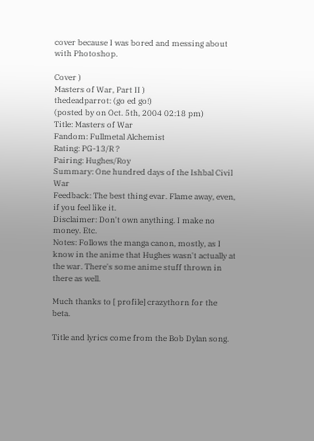cover because I was bored and messing about with Photoshop.

Cover )
Masters of War, Part II )
thedeadparrot: (go ed go!)
(posted by on Oct. 5th, 2004 02:18 pm)
Title: Masters of War
Fandom: Fullmetal Alchemist
Rating: PG-13/R ?
Pairing: Hughes/Roy
Summary: One hundred days of the Ishbal Civil War
Feedback: The best thing evar. Flame away, even, if you feel like it.
Disclaimer: Don't own anything. I make no money. Etc.
Notes: Follows the manga canon, mostly, as I know in the anime that Hughes wasn't actually at the war. There's some anime stuff thrown in there as well.

Much thanks to [ profile] crazythorn for the beta.

Title and lyrics come from the Bob Dylan song.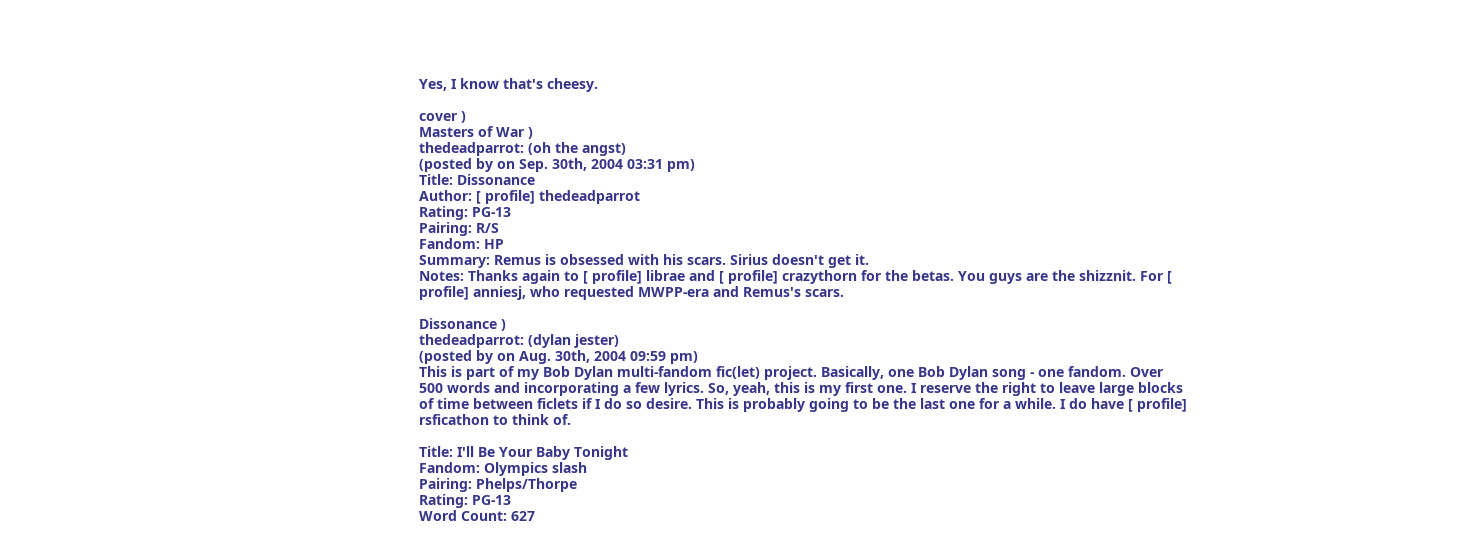Yes, I know that's cheesy.

cover )
Masters of War )
thedeadparrot: (oh the angst)
(posted by on Sep. 30th, 2004 03:31 pm)
Title: Dissonance
Author: [ profile] thedeadparrot
Rating: PG-13
Pairing: R/S
Fandom: HP
Summary: Remus is obsessed with his scars. Sirius doesn't get it.
Notes: Thanks again to [ profile] librae and [ profile] crazythorn for the betas. You guys are the shizznit. For [ profile] anniesj, who requested MWPP-era and Remus's scars.

Dissonance )
thedeadparrot: (dylan jester)
(posted by on Aug. 30th, 2004 09:59 pm)
This is part of my Bob Dylan multi-fandom fic(let) project. Basically, one Bob Dylan song - one fandom. Over 500 words and incorporating a few lyrics. So, yeah, this is my first one. I reserve the right to leave large blocks of time between ficlets if I do so desire. This is probably going to be the last one for a while. I do have [ profile] rsficathon to think of.

Title: I'll Be Your Baby Tonight
Fandom: Olympics slash
Pairing: Phelps/Thorpe
Rating: PG-13
Word Count: 627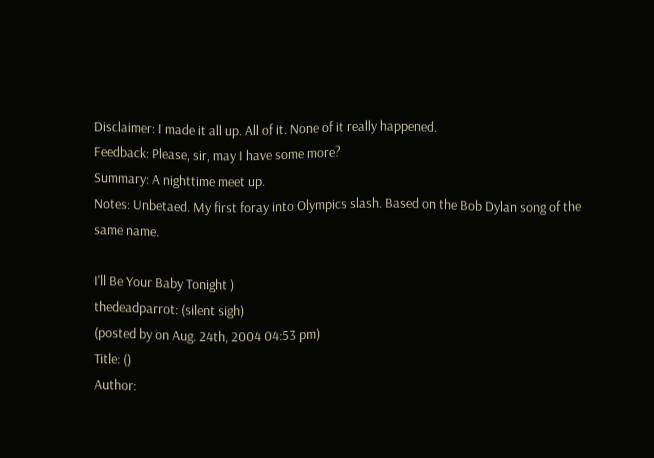Disclaimer: I made it all up. All of it. None of it really happened.
Feedback: Please, sir, may I have some more?
Summary: A nighttime meet up.
Notes: Unbetaed. My first foray into Olympics slash. Based on the Bob Dylan song of the same name.

I'll Be Your Baby Tonight )
thedeadparrot: (silent sigh)
(posted by on Aug. 24th, 2004 04:53 pm)
Title: ()
Author: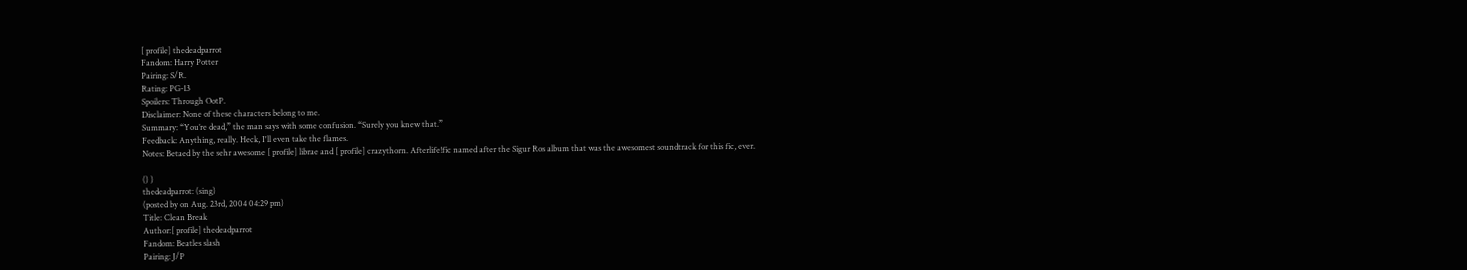[ profile] thedeadparrot
Fandom: Harry Potter
Pairing: S/R.
Rating: PG-13
Spoilers: Through OotP.
Disclaimer: None of these characters belong to me.
Summary: “You’re dead,” the man says with some confusion. “Surely you knew that.”
Feedback: Anything, really. Heck, I'll even take the flames.
Notes: Betaed by the sehr awesome [ profile] librae and [ profile] crazythorn. Afterlife!fic named after the Sigur Ros album that was the awesomest soundtrack for this fic, ever.

() )
thedeadparrot: (sing)
(posted by on Aug. 23rd, 2004 04:29 pm)
Title: Clean Break
Author:[ profile] thedeadparrot
Fandom: Beatles slash
Pairing: J/P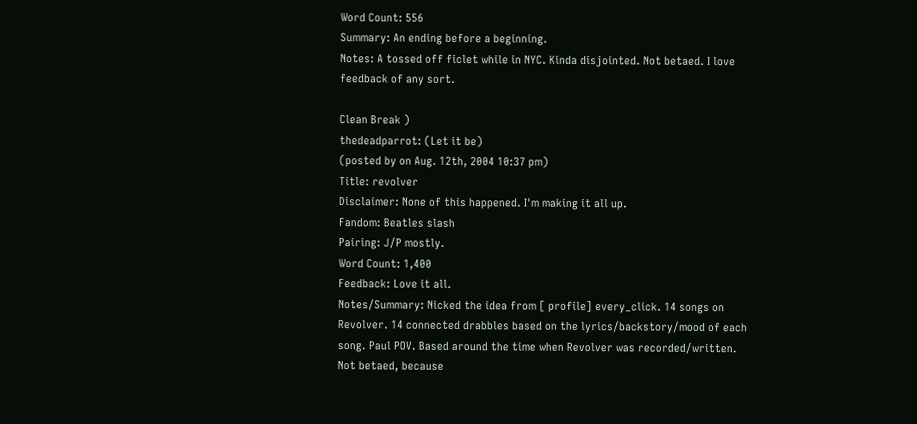Word Count: 556
Summary: An ending before a beginning.
Notes: A tossed off ficlet while in NYC. Kinda disjointed. Not betaed. I love feedback of any sort.

Clean Break )
thedeadparrot: (Let it be)
(posted by on Aug. 12th, 2004 10:37 pm)
Title: revolver
Disclaimer: None of this happened. I'm making it all up.
Fandom: Beatles slash
Pairing: J/P mostly.
Word Count: 1,400
Feedback: Love it all.
Notes/Summary: Nicked the idea from [ profile] every_click. 14 songs on Revolver. 14 connected drabbles based on the lyrics/backstory/mood of each song. Paul POV. Based around the time when Revolver was recorded/written. Not betaed, because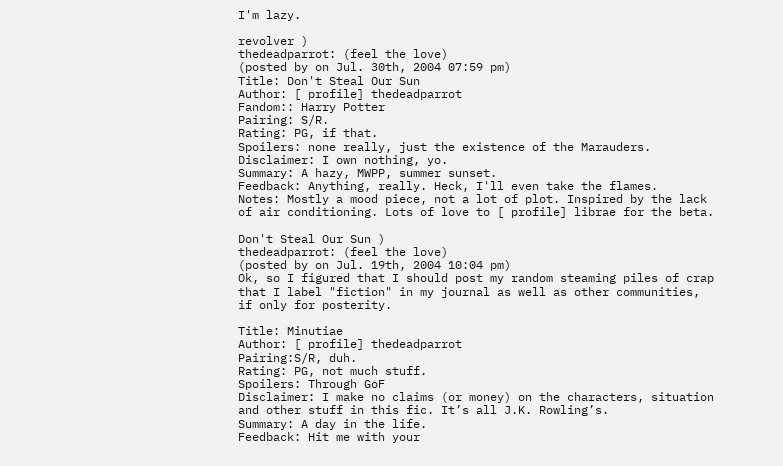I'm lazy.

revolver )
thedeadparrot: (feel the love)
(posted by on Jul. 30th, 2004 07:59 pm)
Title: Don't Steal Our Sun
Author: [ profile] thedeadparrot
Fandom:: Harry Potter
Pairing: S/R.
Rating: PG, if that.
Spoilers: none really, just the existence of the Marauders.
Disclaimer: I own nothing, yo.
Summary: A hazy, MWPP, summer sunset.
Feedback: Anything, really. Heck, I'll even take the flames.
Notes: Mostly a mood piece, not a lot of plot. Inspired by the lack of air conditioning. Lots of love to [ profile] librae for the beta.

Don't Steal Our Sun )
thedeadparrot: (feel the love)
(posted by on Jul. 19th, 2004 10:04 pm)
Ok, so I figured that I should post my random steaming piles of crap that I label "fiction" in my journal as well as other communities, if only for posterity.

Title: Minutiae
Author: [ profile] thedeadparrot
Pairing:S/R, duh.
Rating: PG, not much stuff.
Spoilers: Through GoF
Disclaimer: I make no claims (or money) on the characters, situation and other stuff in this fic. It’s all J.K. Rowling’s.
Summary: A day in the life.
Feedback: Hit me with your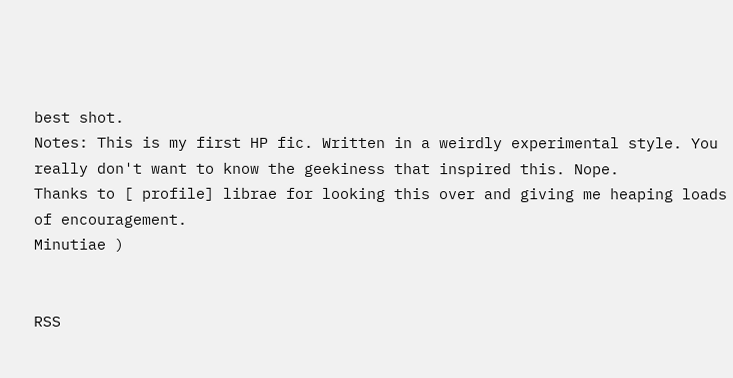best shot.
Notes: This is my first HP fic. Written in a weirdly experimental style. You really don't want to know the geekiness that inspired this. Nope.
Thanks to [ profile] librae for looking this over and giving me heaping loads of encouragement.
Minutiae )


RSS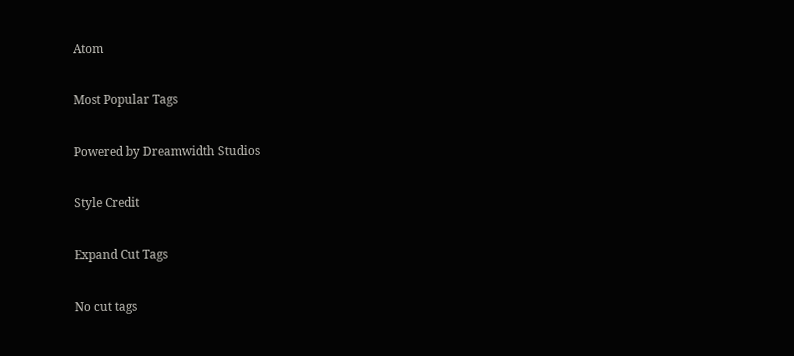Atom

Most Popular Tags

Powered by Dreamwidth Studios

Style Credit

Expand Cut Tags

No cut tags